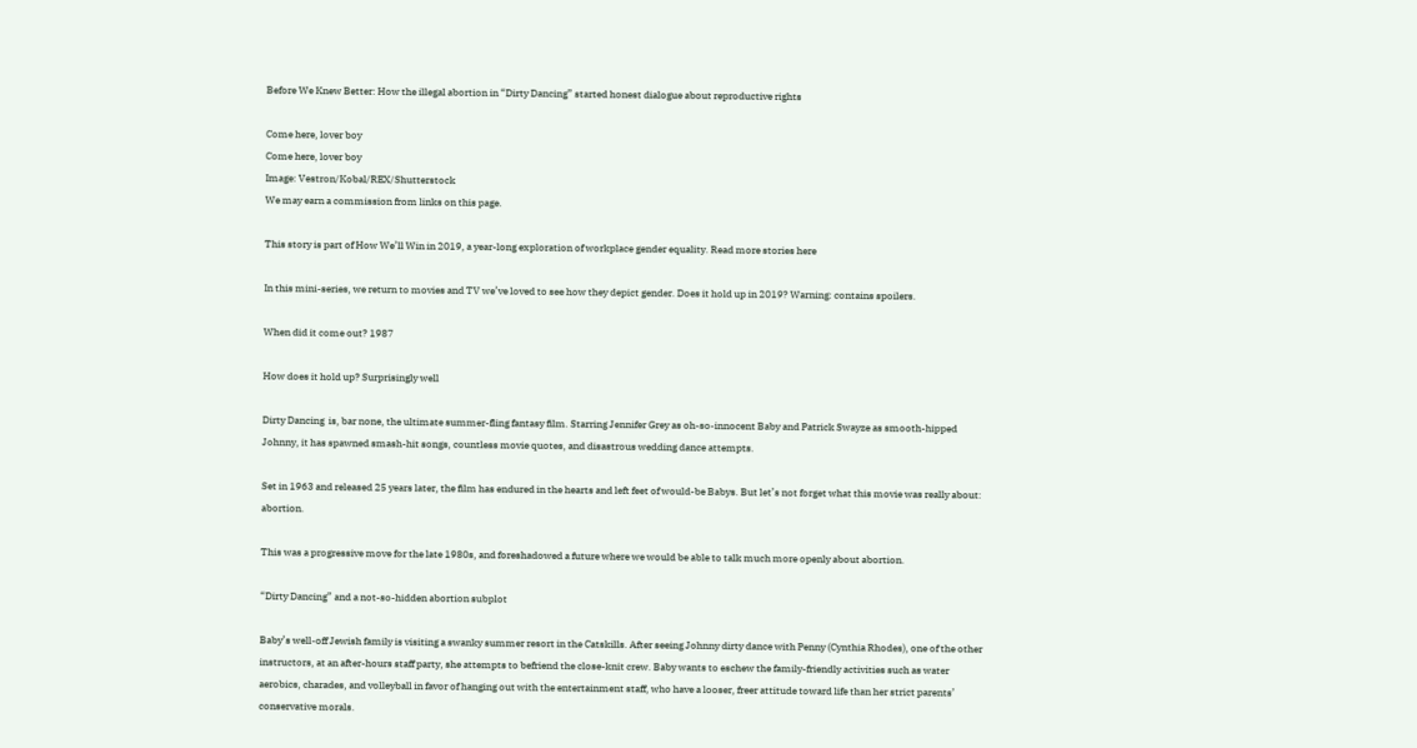Before We Knew Better: How the illegal abortion in “Dirty Dancing” started honest dialogue about reproductive rights

Come here, lover boy
Come here, lover boy
Image: Vestron/Kobal/REX/Shutterstock
We may earn a commission from links on this page.

This story is part of How We’ll Win in 2019, a year-long exploration of workplace gender equality. Read more stories here

In this mini-series, we return to movies and TV we’ve loved to see how they depict gender. Does it hold up in 2019? Warning: contains spoilers.

When did it come out? 1987

How does it hold up? Surprisingly well

Dirty Dancing  is, bar none, the ultimate summer-fling fantasy film. Starring Jennifer Grey as oh-so-innocent Baby and Patrick Swayze as smooth-hipped Johnny, it has spawned smash-hit songs, countless movie quotes, and disastrous wedding dance attempts.

Set in 1963 and released 25 years later, the film has endured in the hearts and left feet of would-be Babys. But let’s not forget what this movie was really about: abortion.

This was a progressive move for the late 1980s, and foreshadowed a future where we would be able to talk much more openly about abortion.

“Dirty Dancing” and a not-so-hidden abortion subplot

Baby’s well-off Jewish family is visiting a swanky summer resort in the Catskills. After seeing Johnny dirty dance with Penny (Cynthia Rhodes), one of the other instructors, at an after-hours staff party, she attempts to befriend the close-knit crew. Baby wants to eschew the family-friendly activities such as water aerobics, charades, and volleyball in favor of hanging out with the entertainment staff, who have a looser, freer attitude toward life than her strict parents’ conservative morals.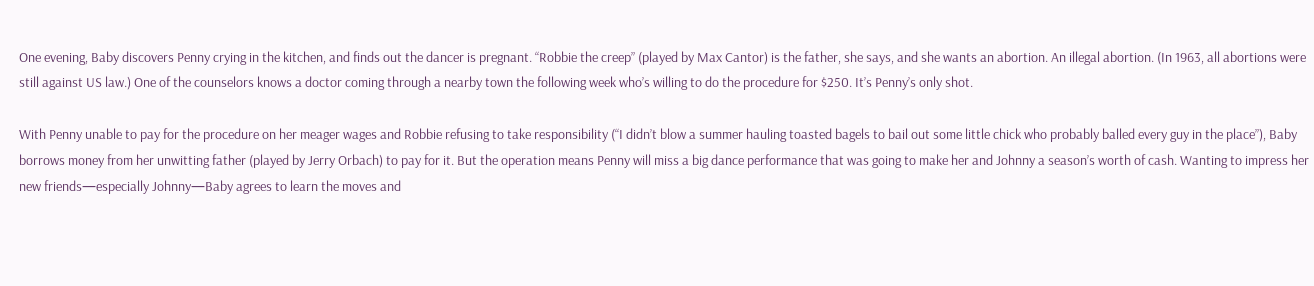One evening, Baby discovers Penny crying in the kitchen, and finds out the dancer is pregnant. “Robbie the creep” (played by Max Cantor) is the father, she says, and she wants an abortion. An illegal abortion. (In 1963, all abortions were still against US law.) One of the counselors knows a doctor coming through a nearby town the following week who’s willing to do the procedure for $250. It’s Penny’s only shot.

With Penny unable to pay for the procedure on her meager wages and Robbie refusing to take responsibility (“I didn’t blow a summer hauling toasted bagels to bail out some little chick who probably balled every guy in the place”), Baby borrows money from her unwitting father (played by Jerry Orbach) to pay for it. But the operation means Penny will miss a big dance performance that was going to make her and Johnny a season’s worth of cash. Wanting to impress her new friends—especially Johnny—Baby agrees to learn the moves and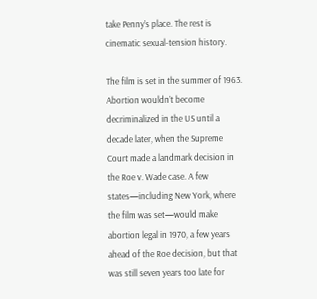take Penny’s place. The rest is cinematic sexual-tension history.

The film is set in the summer of 1963. Abortion wouldn’t become decriminalized in the US until a decade later, when the Supreme Court made a landmark decision in the Roe v. Wade case. A few states—including New York, where the film was set—would make abortion legal in 1970, a few years ahead of the Roe decision, but that was still seven years too late for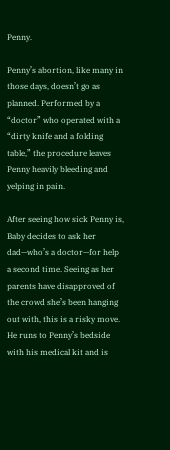Penny.

Penny’s abortion, like many in those days, doesn’t go as planned. Performed by a “doctor” who operated with a “dirty knife and a folding table,” the procedure leaves Penny heavily bleeding and yelping in pain.

After seeing how sick Penny is, Baby decides to ask her dad—who’s a doctor—for help a second time. Seeing as her parents have disapproved of the crowd she’s been hanging out with, this is a risky move. He runs to Penny’s bedside with his medical kit and is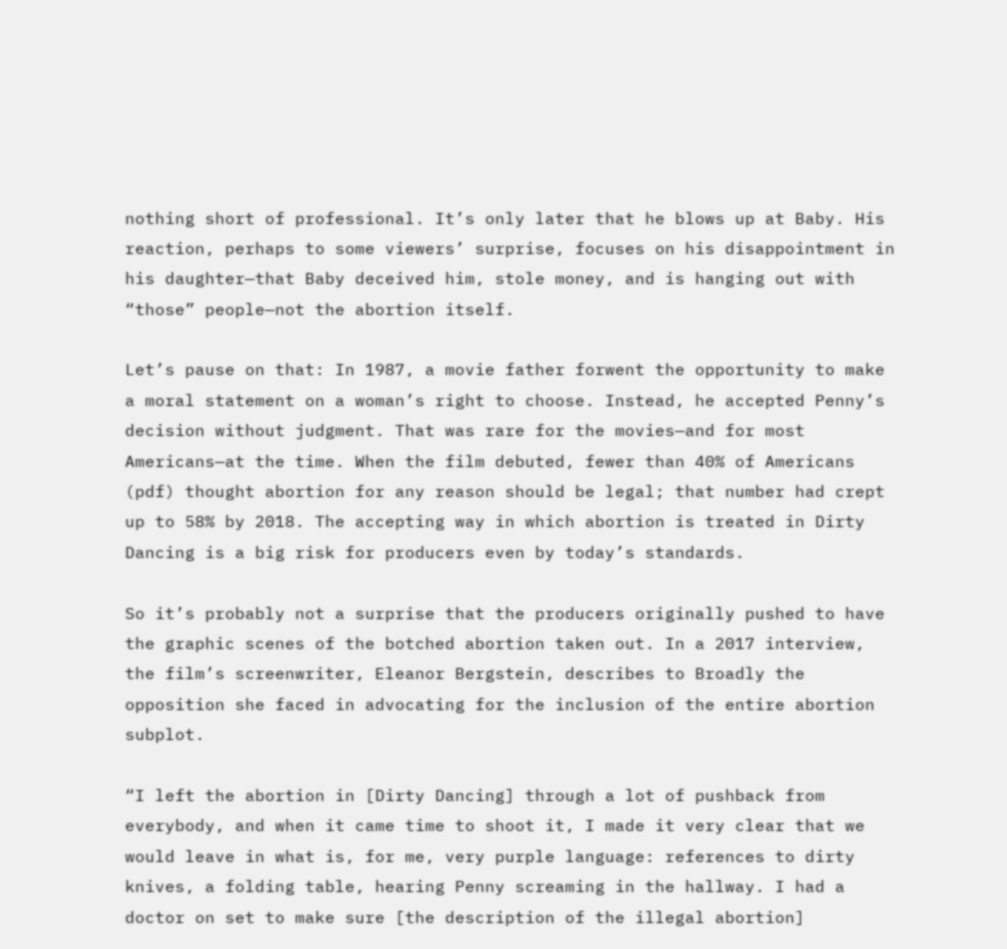nothing short of professional. It’s only later that he blows up at Baby. His reaction, perhaps to some viewers’ surprise, focuses on his disappointment in his daughter—that Baby deceived him, stole money, and is hanging out with “those” people—not the abortion itself.

Let’s pause on that: In 1987, a movie father forwent the opportunity to make a moral statement on a woman’s right to choose. Instead, he accepted Penny’s decision without judgment. That was rare for the movies—and for most Americans—at the time. When the film debuted, fewer than 40% of Americans (pdf) thought abortion for any reason should be legal; that number had crept up to 58% by 2018. The accepting way in which abortion is treated in Dirty Dancing is a big risk for producers even by today’s standards.

So it’s probably not a surprise that the producers originally pushed to have the graphic scenes of the botched abortion taken out. In a 2017 interview, the film’s screenwriter, Eleanor Bergstein, describes to Broadly the opposition she faced in advocating for the inclusion of the entire abortion subplot.

“I left the abortion in [Dirty Dancing] through a lot of pushback from everybody, and when it came time to shoot it, I made it very clear that we would leave in what is, for me, very purple language: references to dirty knives, a folding table, hearing Penny screaming in the hallway. I had a doctor on set to make sure [the description of the illegal abortion]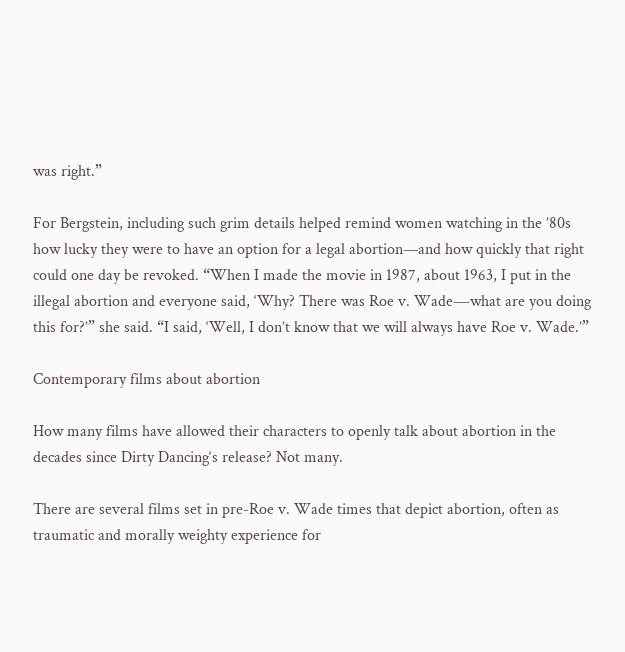was right.”

For Bergstein, including such grim details helped remind women watching in the ’80s how lucky they were to have an option for a legal abortion—and how quickly that right could one day be revoked. “When I made the movie in 1987, about 1963, I put in the illegal abortion and everyone said, ‘Why? There was Roe v. Wade―what are you doing this for?’” she said. “I said, ‘Well, I don’t know that we will always have Roe v. Wade.’”

Contemporary films about abortion

How many films have allowed their characters to openly talk about abortion in the decades since Dirty Dancing‘s release? Not many.

There are several films set in pre-Roe v. Wade times that depict abortion, often as traumatic and morally weighty experience for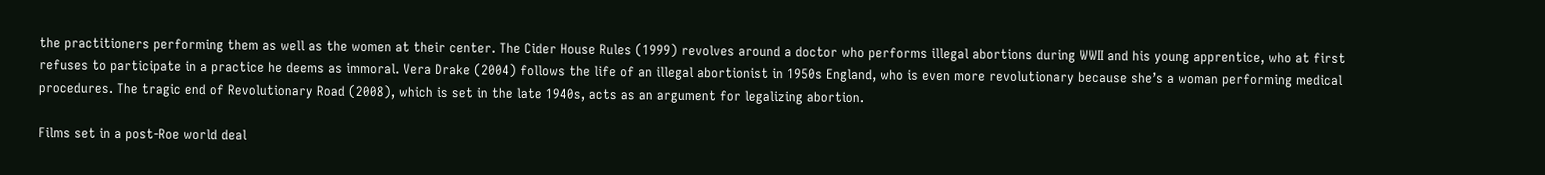the practitioners performing them as well as the women at their center. The Cider House Rules (1999) revolves around a doctor who performs illegal abortions during WWII and his young apprentice, who at first refuses to participate in a practice he deems as immoral. Vera Drake (2004) follows the life of an illegal abortionist in 1950s England, who is even more revolutionary because she’s a woman performing medical procedures. The tragic end of Revolutionary Road (2008), which is set in the late 1940s, acts as an argument for legalizing abortion.

Films set in a post-Roe world deal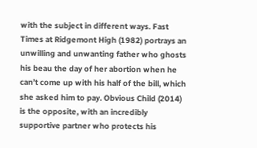with the subject in different ways. Fast Times at Ridgemont High (1982) portrays an unwilling and unwanting father who ghosts his beau the day of her abortion when he can’t come up with his half of the bill, which she asked him to pay. Obvious Child (2014) is the opposite, with an incredibly supportive partner who protects his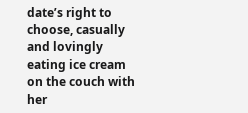date’s right to choose, casually and lovingly eating ice cream on the couch with her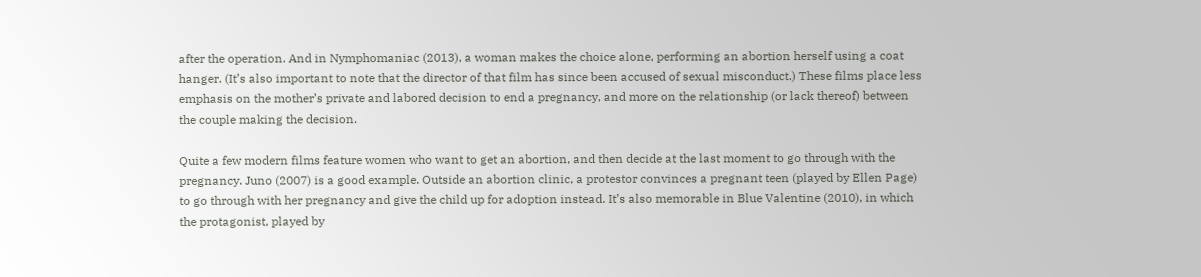after the operation. And in Nymphomaniac (2013), a woman makes the choice alone, performing an abortion herself using a coat hanger. (It’s also important to note that the director of that film has since been accused of sexual misconduct.) These films place less emphasis on the mother’s private and labored decision to end a pregnancy, and more on the relationship (or lack thereof) between the couple making the decision.

Quite a few modern films feature women who want to get an abortion, and then decide at the last moment to go through with the pregnancy. Juno (2007) is a good example. Outside an abortion clinic, a protestor convinces a pregnant teen (played by Ellen Page) to go through with her pregnancy and give the child up for adoption instead. It’s also memorable in Blue Valentine (2010), in which the protagonist, played by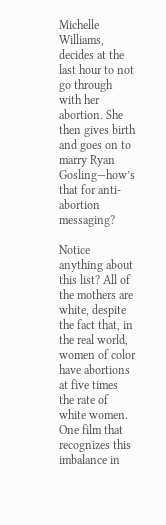Michelle Williams, decides at the last hour to not go through with her abortion. She then gives birth and goes on to marry Ryan Gosling—how’s that for anti-abortion messaging?

Notice anything about this list? All of the mothers are white, despite the fact that, in the real world, women of color have abortions at five times the rate of white women. One film that recognizes this imbalance in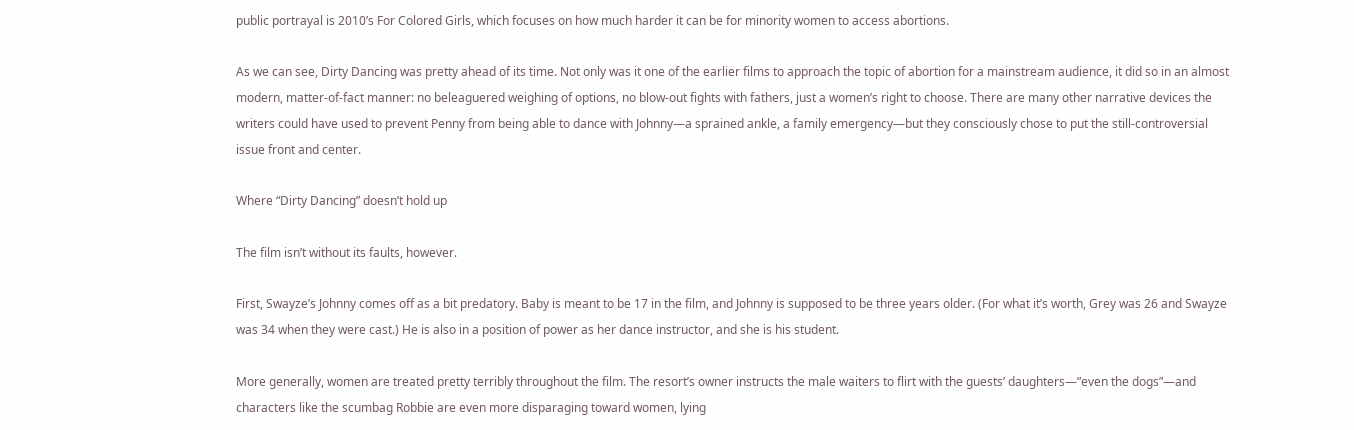public portrayal is 2010’s For Colored Girls, which focuses on how much harder it can be for minority women to access abortions.

As we can see, Dirty Dancing was pretty ahead of its time. Not only was it one of the earlier films to approach the topic of abortion for a mainstream audience, it did so in an almost modern, matter-of-fact manner: no beleaguered weighing of options, no blow-out fights with fathers, just a women’s right to choose. There are many other narrative devices the writers could have used to prevent Penny from being able to dance with Johnny—a sprained ankle, a family emergency—but they consciously chose to put the still-controversial issue front and center.

Where “Dirty Dancing” doesn’t hold up

The film isn’t without its faults, however.

First, Swayze’s Johnny comes off as a bit predatory. Baby is meant to be 17 in the film, and Johnny is supposed to be three years older. (For what it’s worth, Grey was 26 and Swayze was 34 when they were cast.) He is also in a position of power as her dance instructor, and she is his student.

More generally, women are treated pretty terribly throughout the film. The resort’s owner instructs the male waiters to flirt with the guests’ daughters—”even the dogs”—and characters like the scumbag Robbie are even more disparaging toward women, lying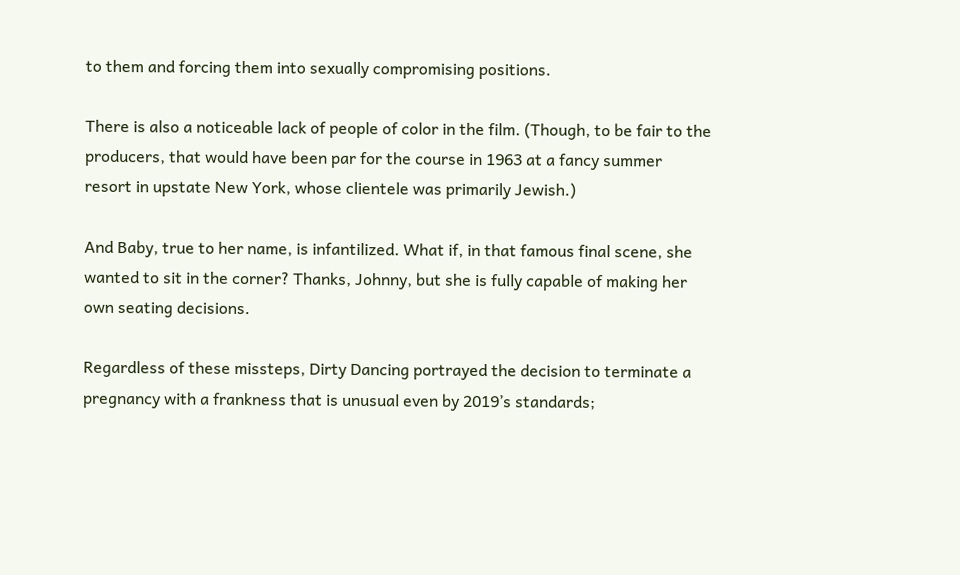to them and forcing them into sexually compromising positions.

There is also a noticeable lack of people of color in the film. (Though, to be fair to the producers, that would have been par for the course in 1963 at a fancy summer resort in upstate New York, whose clientele was primarily Jewish.)

And Baby, true to her name, is infantilized. What if, in that famous final scene, she wanted to sit in the corner? Thanks, Johnny, but she is fully capable of making her own seating decisions.

Regardless of these missteps, Dirty Dancing portrayed the decision to terminate a pregnancy with a frankness that is unusual even by 2019’s standards;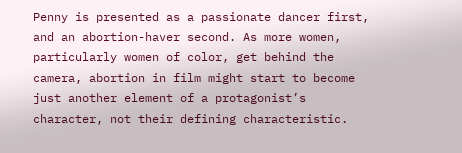Penny is presented as a passionate dancer first, and an abortion-haver second. As more women, particularly women of color, get behind the camera, abortion in film might start to become just another element of a protagonist’s character, not their defining characteristic.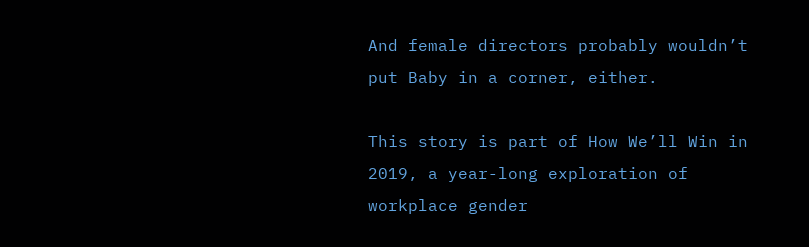And female directors probably wouldn’t put Baby in a corner, either.

This story is part of How We’ll Win in 2019, a year-long exploration of workplace gender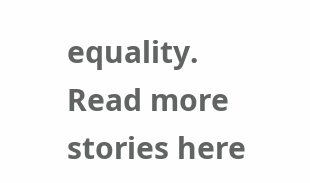equality. Read more stories here